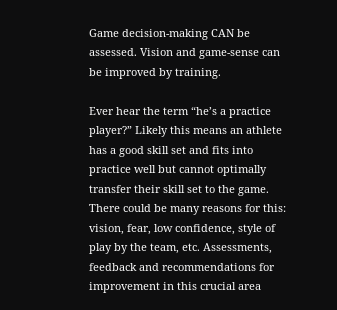Game decision-making CAN be assessed. Vision and game-sense can be improved by training.

Ever hear the term “he’s a practice player?” Likely this means an athlete has a good skill set and fits into practice well but cannot optimally transfer their skill set to the game. There could be many reasons for this: vision, fear, low confidence, style of play by the team, etc. Assessments, feedback and recommendations for improvement in this crucial area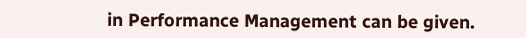in Performance Management can be given.